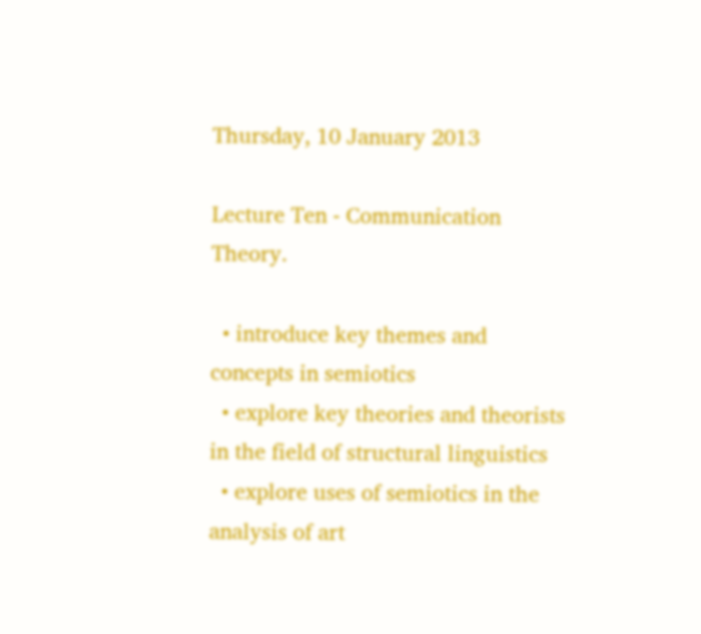Thursday, 10 January 2013

Lecture Ten - Communication Theory.

  • introduce key themes and concepts in semiotics
  • explore key theories and theorists in the field of structural linguistics
  • explore uses of semiotics in the analysis of art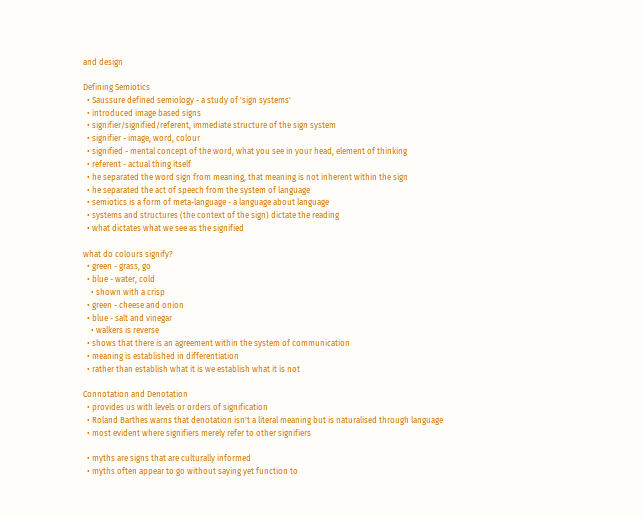and design

Defining Semiotics
  • Saussure defined semiology - a study of 'sign systems'
  • introduced image based signs
  • signifier/signified/referent, immediate structure of the sign system
  • signifier - image, word, colour
  • signified - mental concept of the word, what you see in your head, element of thinking
  • referent - actual thing itself
  • he separated the word sign from meaning, that meaning is not inherent within the sign
  • he separated the act of speech from the system of language
  • semiotics is a form of meta-language - a language about language
  • systems and structures (the context of the sign) dictate the reading
  • what dictates what we see as the signified

what do colours signify?
  • green - grass, go
  • blue - water, cold
    • shown with a crisp
  • green - cheese and onion
  • blue - salt and vinegar
    • walkers is reverse
  • shows that there is an agreement within the system of communication
  • meaning is established in differentiation
  • rather than establish what it is we establish what it is not

Connotation and Denotation
  • provides us with levels or orders of signification
  • Roland Barthes warns that denotation isn't a literal meaning but is naturalised through language
  • most evident where signifiers merely refer to other signifiers

  • myths are signs that are culturally informed
  • myths often appear to go without saying yet function to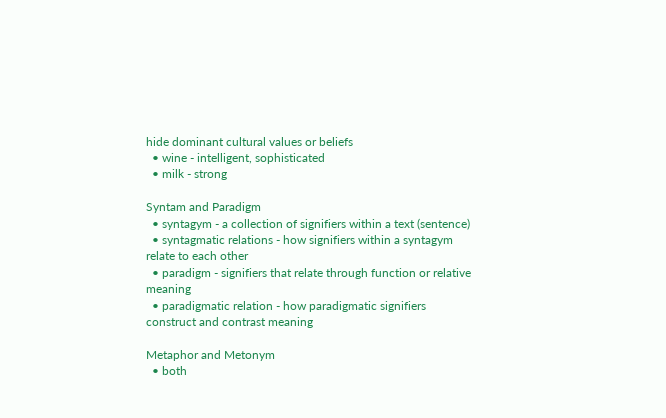hide dominant cultural values or beliefs
  • wine - intelligent, sophisticated
  • milk - strong

Syntam and Paradigm
  • syntagym - a collection of signifiers within a text (sentence)
  • syntagmatic relations - how signifiers within a syntagym relate to each other
  • paradigm - signifiers that relate through function or relative meaning
  • paradigmatic relation - how paradigmatic signifiers construct and contrast meaning

Metaphor and Metonym
  • both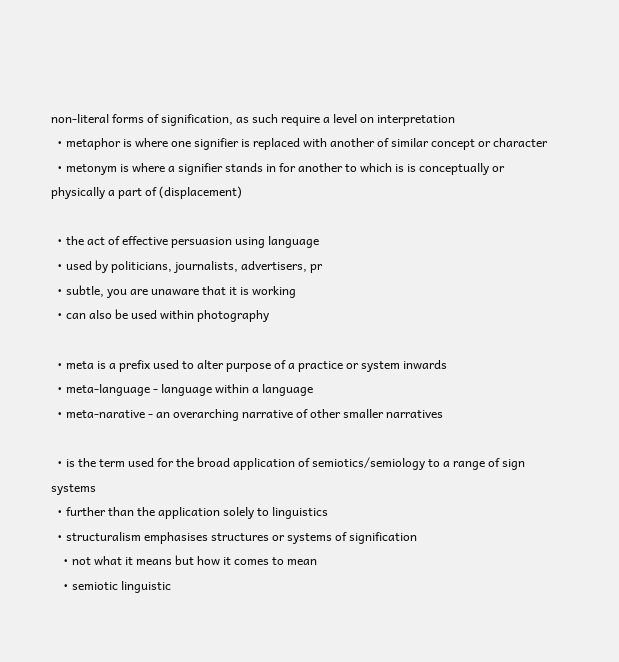non-literal forms of signification, as such require a level on interpretation
  • metaphor is where one signifier is replaced with another of similar concept or character
  • metonym is where a signifier stands in for another to which is is conceptually or physically a part of (displacement)

  • the act of effective persuasion using language
  • used by politicians, journalists, advertisers, pr
  • subtle, you are unaware that it is working
  • can also be used within photography

  • meta is a prefix used to alter purpose of a practice or system inwards
  • meta-language - language within a language
  • meta-narative - an overarching narrative of other smaller narratives

  • is the term used for the broad application of semiotics/semiology to a range of sign systems
  • further than the application solely to linguistics
  • structuralism emphasises structures or systems of signification
    • not what it means but how it comes to mean
    • semiotic linguistic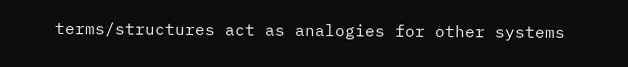terms/structures act as analogies for other systems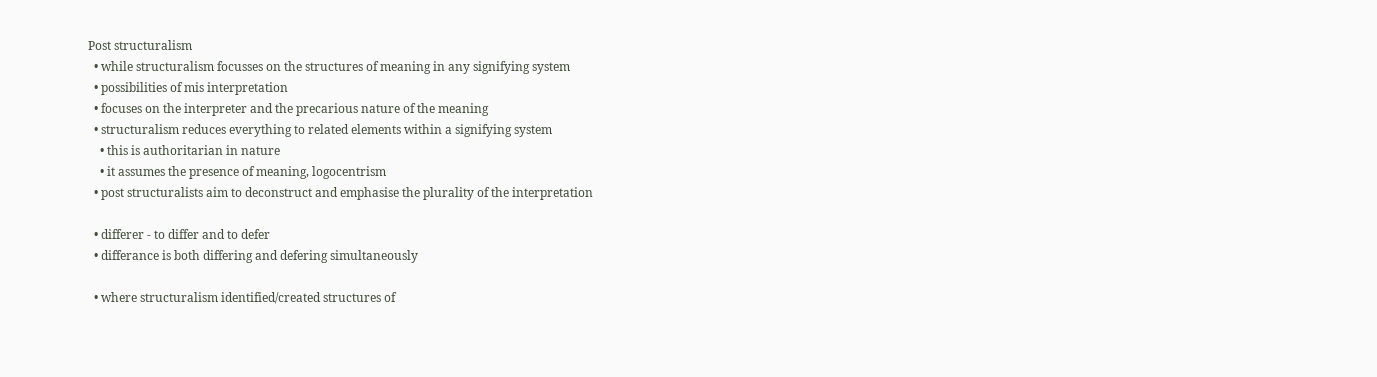Post structuralism
  • while structuralism focusses on the structures of meaning in any signifying system
  • possibilities of mis interpretation
  • focuses on the interpreter and the precarious nature of the meaning
  • structuralism reduces everything to related elements within a signifying system
    • this is authoritarian in nature
    • it assumes the presence of meaning, logocentrism
  • post structuralists aim to deconstruct and emphasise the plurality of the interpretation

  • differer - to differ and to defer
  • differance is both differing and defering simultaneously

  • where structuralism identified/created structures of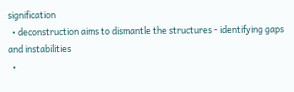signification
  • deconstruction aims to dismantle the structures - identifying gaps and instabilities
  •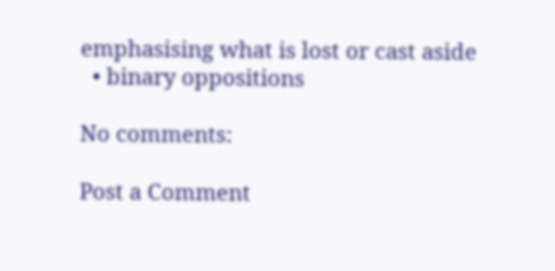emphasising what is lost or cast aside
  • binary oppositions

No comments:

Post a Comment